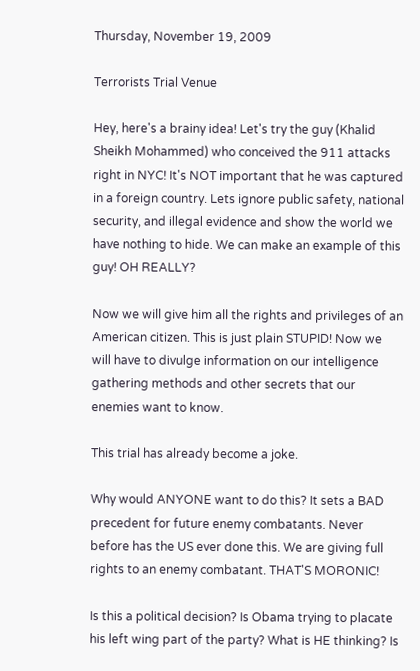Thursday, November 19, 2009

Terrorists Trial Venue

Hey, here's a brainy idea! Let's try the guy (Khalid Sheikh Mohammed) who conceived the 911 attacks right in NYC! It's NOT important that he was captured in a foreign country. Lets ignore public safety, national security, and illegal evidence and show the world we have nothing to hide. We can make an example of this guy! OH REALLY?

Now we will give him all the rights and privileges of an American citizen. This is just plain STUPID! Now we will have to divulge information on our intelligence gathering methods and other secrets that our enemies want to know.

This trial has already become a joke.

Why would ANYONE want to do this? It sets a BAD precedent for future enemy combatants. Never before has the US ever done this. We are giving full rights to an enemy combatant. THAT'S MORONIC!

Is this a political decision? Is Obama trying to placate his left wing part of the party? What is HE thinking? Is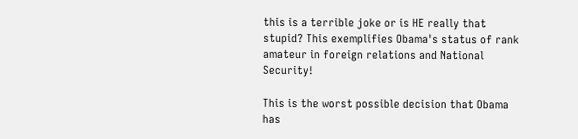this is a terrible joke or is HE really that stupid? This exemplifies Obama's status of rank amateur in foreign relations and National Security!

This is the worst possible decision that Obama has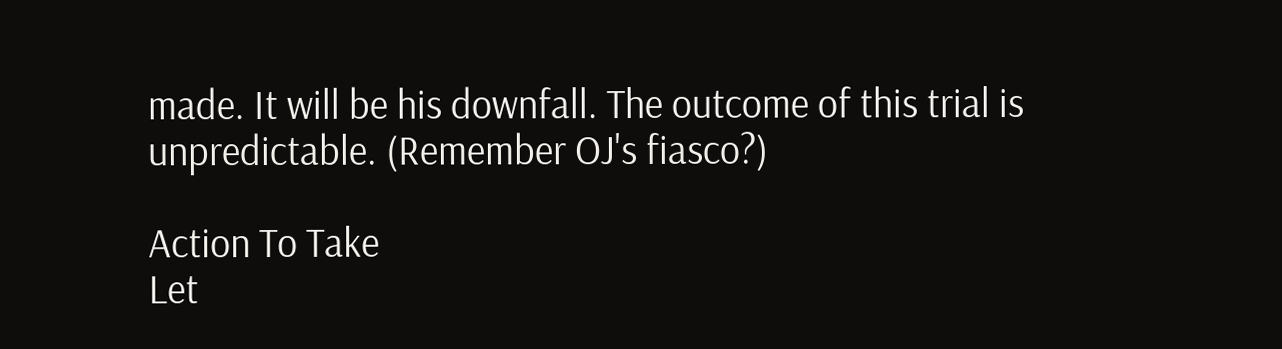made. It will be his downfall. The outcome of this trial is unpredictable. (Remember OJ's fiasco?)

Action To Take
Let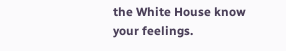the White House know your feelings.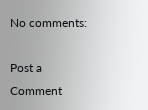No comments:

Post a Comment